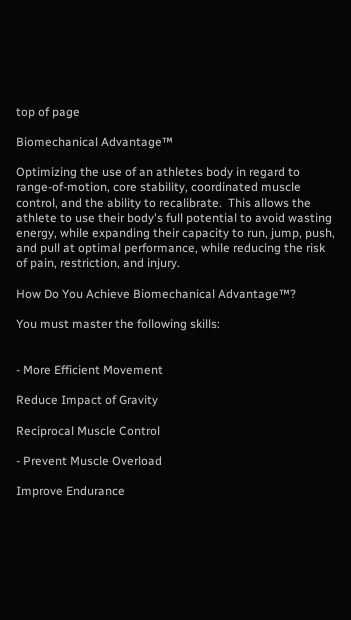top of page

Biomechanical Advantage™

Optimizing the use of an athletes body in regard to range-of-motion, core stability, coordinated muscle control, and the ability to recalibrate.  This allows the athlete to use their body's full potential to avoid wasting energy, while expanding their capacity to run, jump, push, and pull at optimal performance, while reducing the risk of pain, restriction, and injury.

How Do You Achieve Biomechanical Advantage™?

You must master the following skills:


- More Efficient Movement

Reduce Impact of Gravity

Reciprocal Muscle Control

- Prevent Muscle Overload

Improve Endurance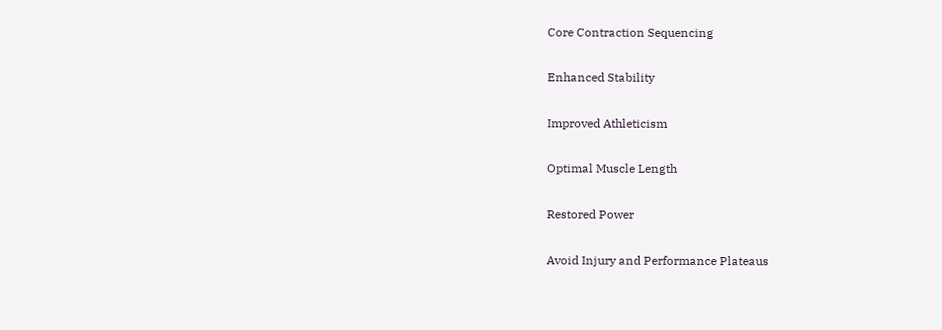Core Contraction Sequencing

Enhanced Stability

Improved Athleticism

Optimal Muscle Length

Restored Power

Avoid Injury and Performance Plateaus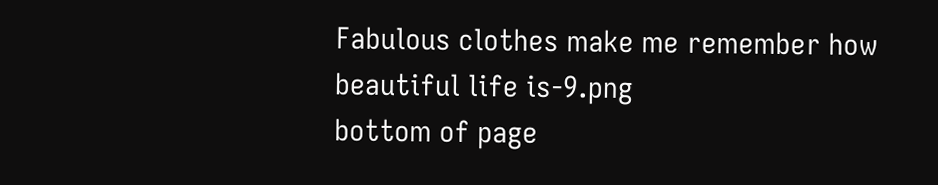Fabulous clothes make me remember how beautiful life is-9.png
bottom of page